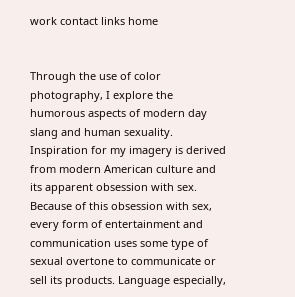work contact links home


Through the use of color photography, I explore the humorous aspects of modern day slang and human sexuality. Inspiration for my imagery is derived from modern American culture and its apparent obsession with sex. Because of this obsession with sex, every form of entertainment and communication uses some type of sexual overtone to communicate or sell its products. Language especially,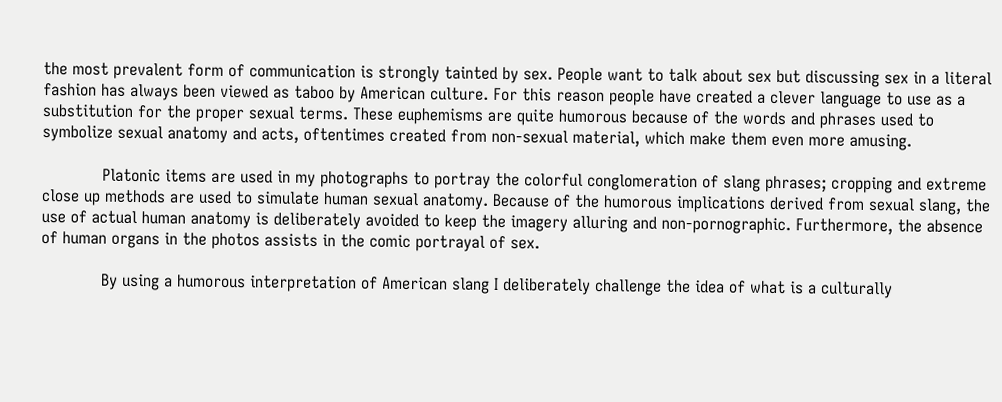the most prevalent form of communication is strongly tainted by sex. People want to talk about sex but discussing sex in a literal fashion has always been viewed as taboo by American culture. For this reason people have created a clever language to use as a substitution for the proper sexual terms. These euphemisms are quite humorous because of the words and phrases used to symbolize sexual anatomy and acts, oftentimes created from non-sexual material, which make them even more amusing.

            Platonic items are used in my photographs to portray the colorful conglomeration of slang phrases; cropping and extreme close up methods are used to simulate human sexual anatomy. Because of the humorous implications derived from sexual slang, the use of actual human anatomy is deliberately avoided to keep the imagery alluring and non-pornographic. Furthermore, the absence of human organs in the photos assists in the comic portrayal of sex.

            By using a humorous interpretation of American slang I deliberately challenge the idea of what is a culturally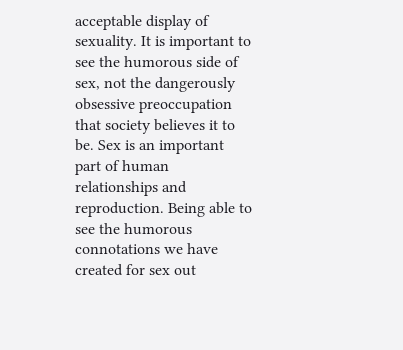acceptable display of sexuality. It is important to see the humorous side of sex, not the dangerously obsessive preoccupation that society believes it to be. Sex is an important part of human relationships and reproduction. Being able to see the humorous connotations we have created for sex out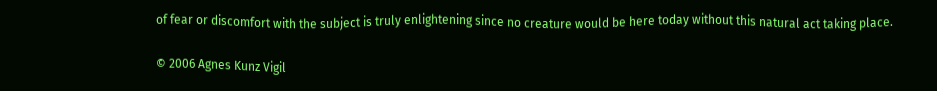of fear or discomfort with the subject is truly enlightening since no creature would be here today without this natural act taking place.

© 2006 Agnes Kunz Vigil